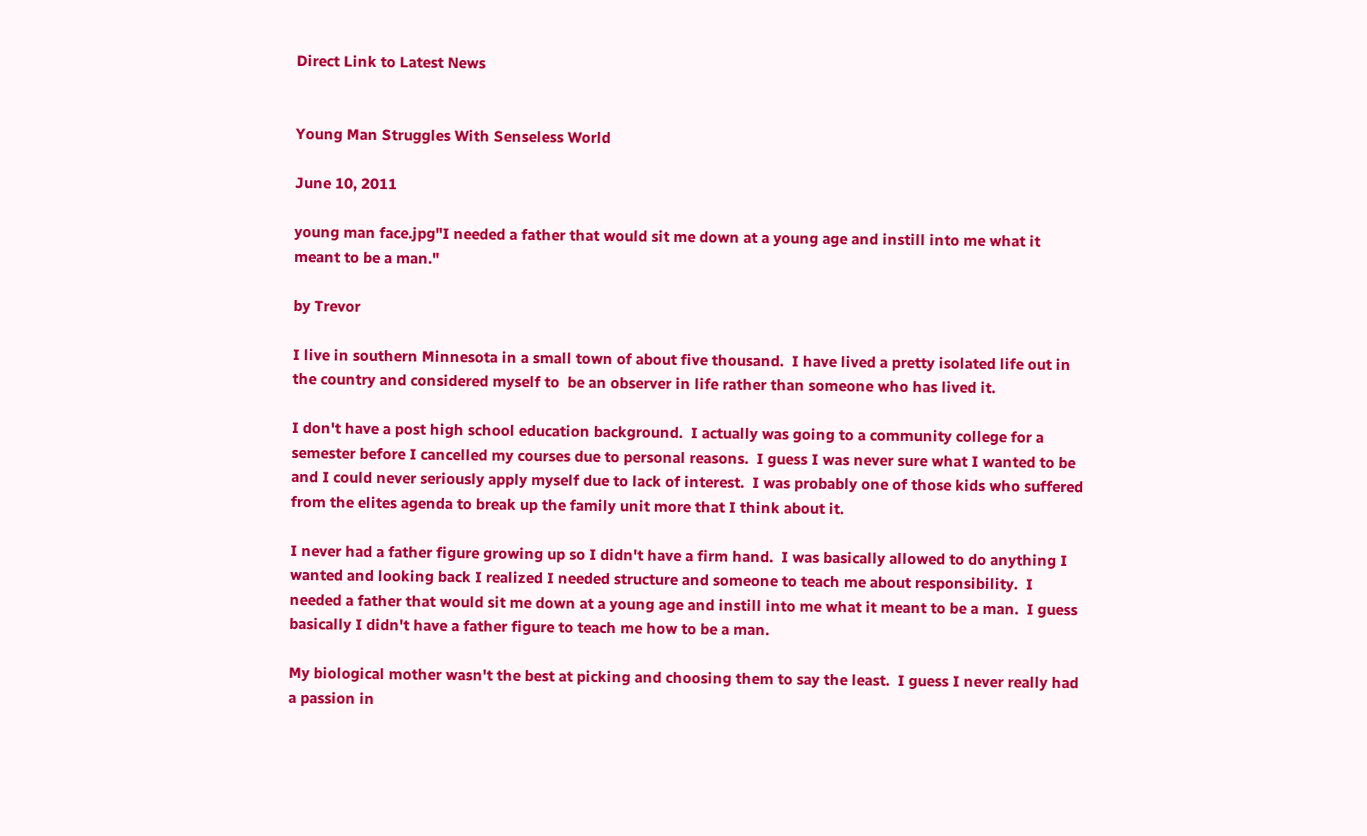Direct Link to Latest News


Young Man Struggles With Senseless World

June 10, 2011

young man face.jpg"I needed a father that would sit me down at a young age and instill into me what it meant to be a man."

by Trevor

I live in southern Minnesota in a small town of about five thousand.  I have lived a pretty isolated life out in the country and considered myself to  be an observer in life rather than someone who has lived it.

I don't have a post high school education background.  I actually was going to a community college for a semester before I cancelled my courses due to personal reasons.  I guess I was never sure what I wanted to be and I could never seriously apply myself due to lack of interest.  I was probably one of those kids who suffered from the elites agenda to break up the family unit more that I think about it.

I never had a father figure growing up so I didn't have a firm hand.  I was basically allowed to do anything I wanted and looking back I realized I needed structure and someone to teach me about responsibility.  I needed a father that would sit me down at a young age and instill into me what it meant to be a man.  I guess basically I didn't have a father figure to teach me how to be a man.

My biological mother wasn't the best at picking and choosing them to say the least.  I guess I never really had a passion in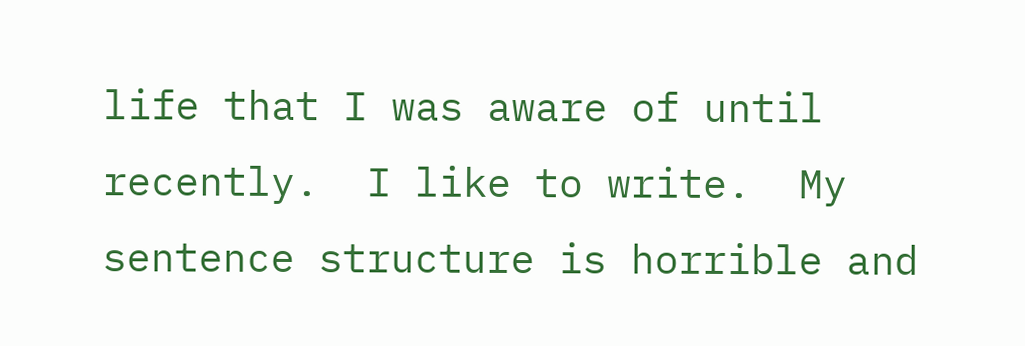life that I was aware of until recently.  I like to write.  My sentence structure is horrible and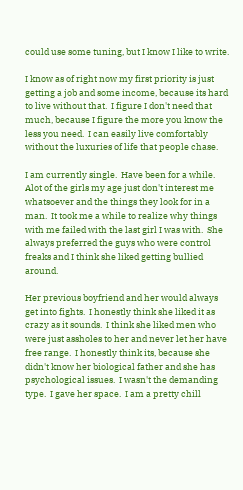could use some tuning, but I know I like to write.

I know as of right now my first priority is just getting a job and some income, because its hard to live without that.  I figure I don't need that much, because I figure the more you know the less you need.  I can easily live comfortably without the luxuries of life that people chase.

I am currently single.  Have been for a while.  Alot of the girls my age just don't interest me whatsoever and the things they look for in a man.  It took me a while to realize why things with me failed with the last girl I was with.  She always preferred the guys who were control freaks and I think she liked getting bullied around.

Her previous boyfriend and her would always get into fights.  I honestly think she liked it as crazy as it sounds.  I think she liked men who were just assholes to her and never let her have free range.  I honestly think its, because she didn't know her biological father and she has psychological issues.  I wasn't the demanding type.  I gave her space.  I am a pretty chill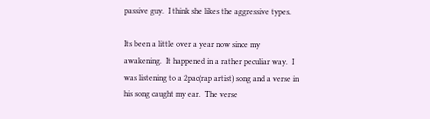passive guy.  I think she likes the aggressive types.

Its been a little over a year now since my awakening.  It happened in a rather peculiar way.  I was listening to a 2pac(rap artist) song and a verse in his song caught my ear.  The verse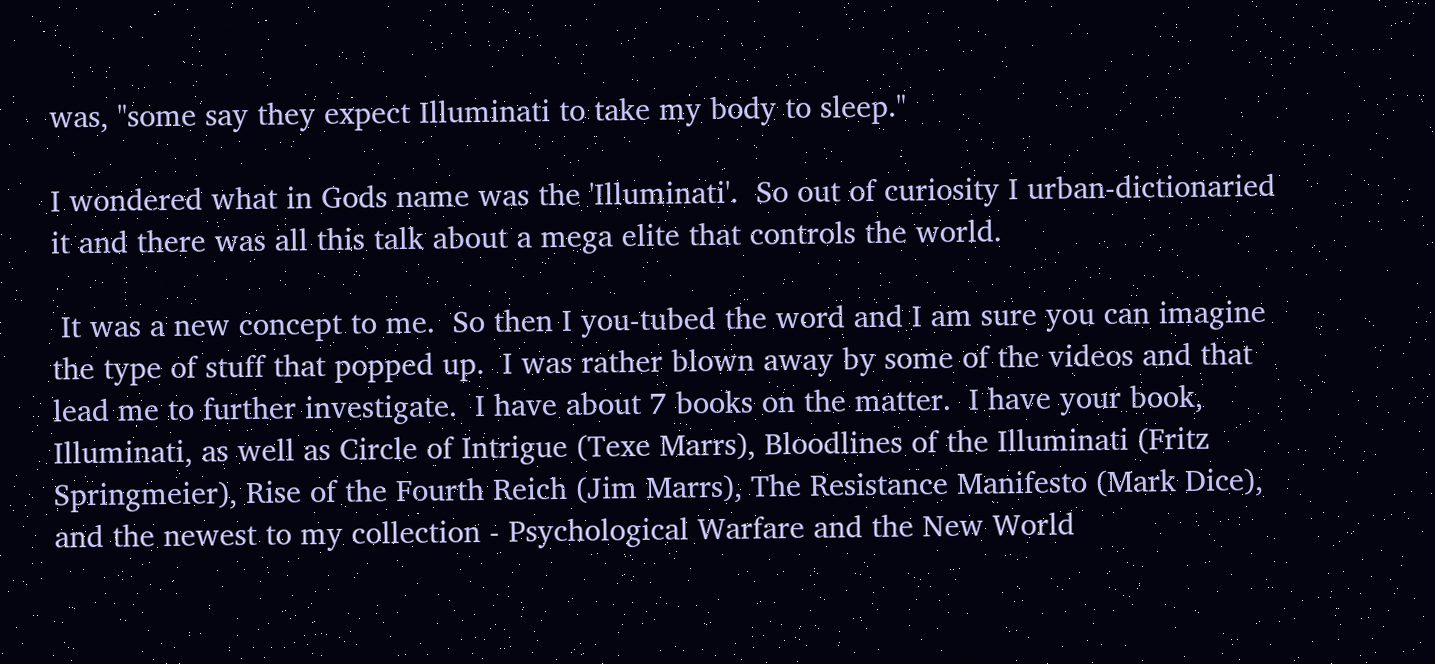was, "some say they expect Illuminati to take my body to sleep."

I wondered what in Gods name was the 'Illuminati'.  So out of curiosity I urban-dictionaried it and there was all this talk about a mega elite that controls the world.

 It was a new concept to me.  So then I you-tubed the word and I am sure you can imagine the type of stuff that popped up.  I was rather blown away by some of the videos and that lead me to further investigate.  I have about 7 books on the matter.  I have your book, Illuminati, as well as Circle of Intrigue (Texe Marrs), Bloodlines of the Illuminati (Fritz Springmeier), Rise of the Fourth Reich (Jim Marrs), The Resistance Manifesto (Mark Dice), and the newest to my collection - Psychological Warfare and the New World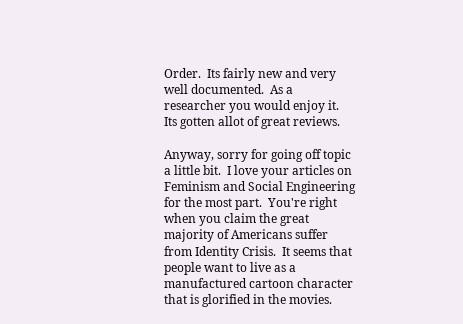Order.  Its fairly new and very well documented.  As a researcher you would enjoy it.  Its gotten allot of great reviews.

Anyway, sorry for going off topic a little bit.  I love your articles on Feminism and Social Engineering for the most part.  You're right when you claim the great majority of Americans suffer from Identity Crisis.  It seems that people want to live as a manufactured cartoon character that is glorified in the movies.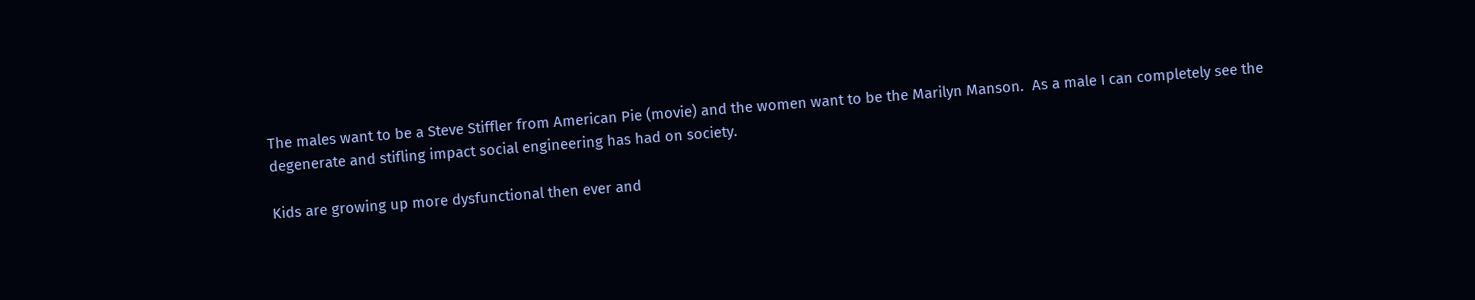The males want to be a Steve Stiffler from American Pie (movie) and the women want to be the Marilyn Manson.  As a male I can completely see the degenerate and stifling impact social engineering has had on society.

Kids are growing up more dysfunctional then ever and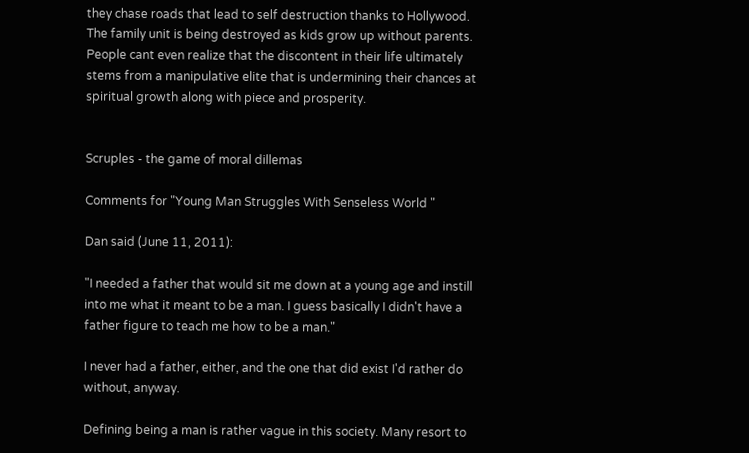they chase roads that lead to self destruction thanks to Hollywood.  The family unit is being destroyed as kids grow up without parents.  People cant even realize that the discontent in their life ultimately stems from a manipulative elite that is undermining their chances at spiritual growth along with piece and prosperity.


Scruples - the game of moral dillemas

Comments for "Young Man Struggles With Senseless World "

Dan said (June 11, 2011):

"I needed a father that would sit me down at a young age and instill into me what it meant to be a man. I guess basically I didn't have a father figure to teach me how to be a man."

I never had a father, either, and the one that did exist I'd rather do without, anyway.

Defining being a man is rather vague in this society. Many resort to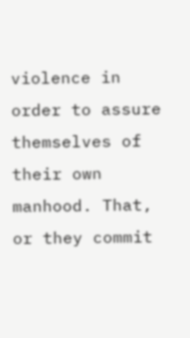violence in order to assure themselves of their own manhood. That, or they commit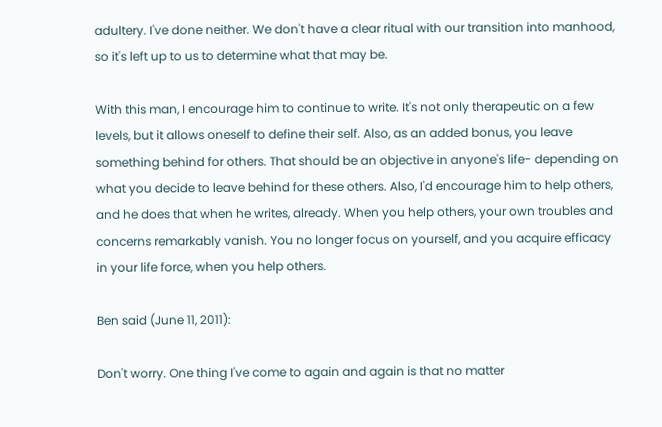adultery. I've done neither. We don't have a clear ritual with our transition into manhood, so it's left up to us to determine what that may be.

With this man, I encourage him to continue to write. It's not only therapeutic on a few levels, but it allows oneself to define their self. Also, as an added bonus, you leave something behind for others. That should be an objective in anyone's life- depending on what you decide to leave behind for these others. Also, I'd encourage him to help others, and he does that when he writes, already. When you help others, your own troubles and concerns remarkably vanish. You no longer focus on yourself, and you acquire efficacy in your life force, when you help others.

Ben said (June 11, 2011):

Don't worry. One thing I've come to again and again is that no matter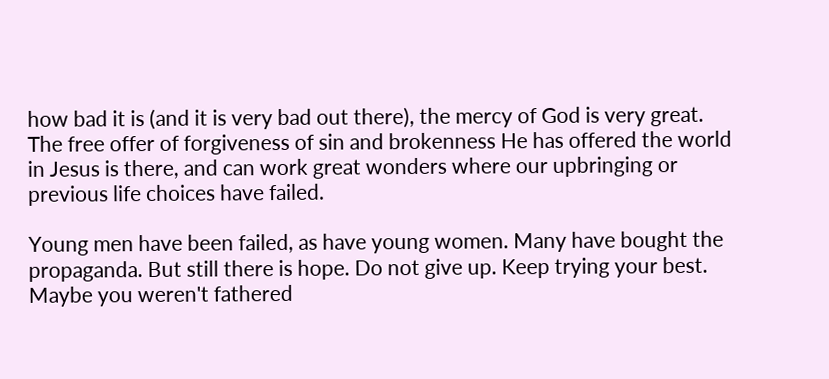how bad it is (and it is very bad out there), the mercy of God is very great. The free offer of forgiveness of sin and brokenness He has offered the world in Jesus is there, and can work great wonders where our upbringing or previous life choices have failed.

Young men have been failed, as have young women. Many have bought the propaganda. But still there is hope. Do not give up. Keep trying your best. Maybe you weren't fathered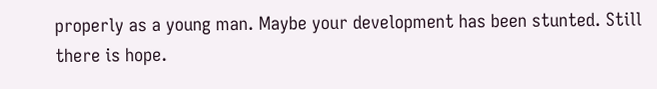properly as a young man. Maybe your development has been stunted. Still there is hope.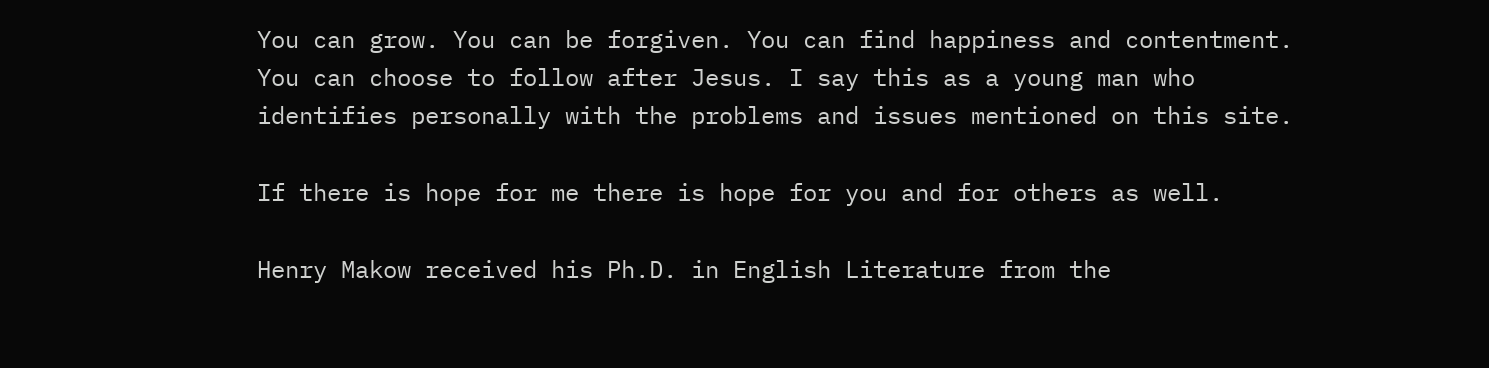You can grow. You can be forgiven. You can find happiness and contentment. You can choose to follow after Jesus. I say this as a young man who identifies personally with the problems and issues mentioned on this site.

If there is hope for me there is hope for you and for others as well.

Henry Makow received his Ph.D. in English Literature from the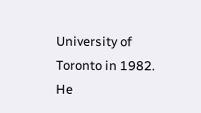University of Toronto in 1982. He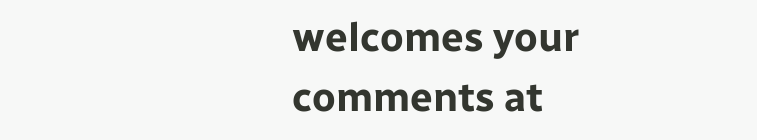welcomes your comments at